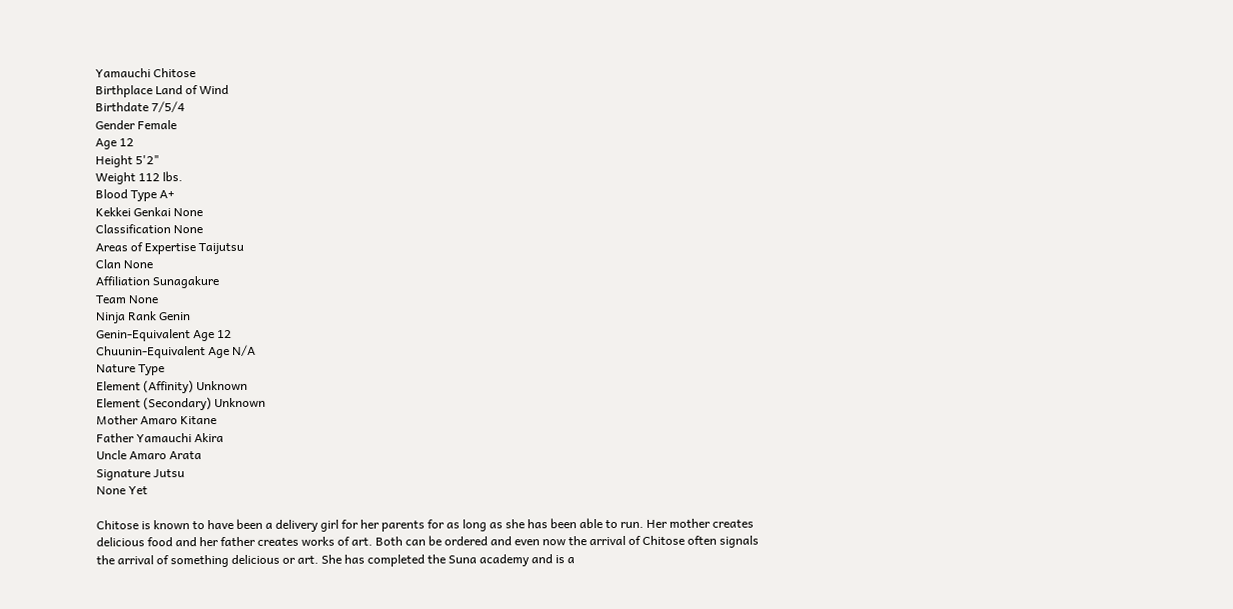Yamauchi Chitose
Birthplace Land of Wind
Birthdate 7/5/4
Gender Female
Age 12
Height 5'2"
Weight 112 lbs.
Blood Type A+
Kekkei Genkai None
Classification None
Areas of Expertise Taijutsu
Clan None
Affiliation Sunagakure
Team None
Ninja Rank Genin
Genin-Equivalent Age 12
Chuunin-Equivalent Age N/A
Nature Type
Element (Affinity) Unknown
Element (Secondary) Unknown
Mother Amaro Kitane
Father Yamauchi Akira
Uncle Amaro Arata
Signature Jutsu
None Yet

Chitose is known to have been a delivery girl for her parents for as long as she has been able to run. Her mother creates delicious food and her father creates works of art. Both can be ordered and even now the arrival of Chitose often signals the arrival of something delicious or art. She has completed the Suna academy and is a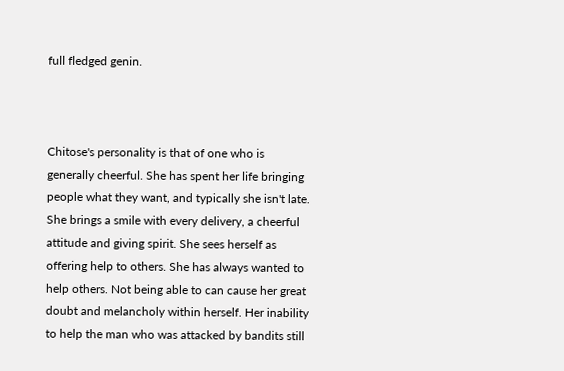full fledged genin.



Chitose's personality is that of one who is generally cheerful. She has spent her life bringing people what they want, and typically she isn't late. She brings a smile with every delivery, a cheerful attitude and giving spirit. She sees herself as offering help to others. She has always wanted to help others. Not being able to can cause her great doubt and melancholy within herself. Her inability to help the man who was attacked by bandits still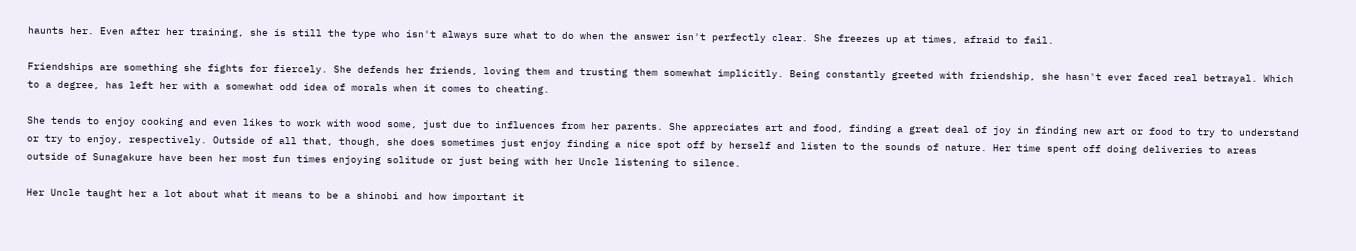haunts her. Even after her training, she is still the type who isn't always sure what to do when the answer isn't perfectly clear. She freezes up at times, afraid to fail.

Friendships are something she fights for fiercely. She defends her friends, loving them and trusting them somewhat implicitly. Being constantly greeted with friendship, she hasn't ever faced real betrayal. Which to a degree, has left her with a somewhat odd idea of morals when it comes to cheating.

She tends to enjoy cooking and even likes to work with wood some, just due to influences from her parents. She appreciates art and food, finding a great deal of joy in finding new art or food to try to understand or try to enjoy, respectively. Outside of all that, though, she does sometimes just enjoy finding a nice spot off by herself and listen to the sounds of nature. Her time spent off doing deliveries to areas outside of Sunagakure have been her most fun times enjoying solitude or just being with her Uncle listening to silence.

Her Uncle taught her a lot about what it means to be a shinobi and how important it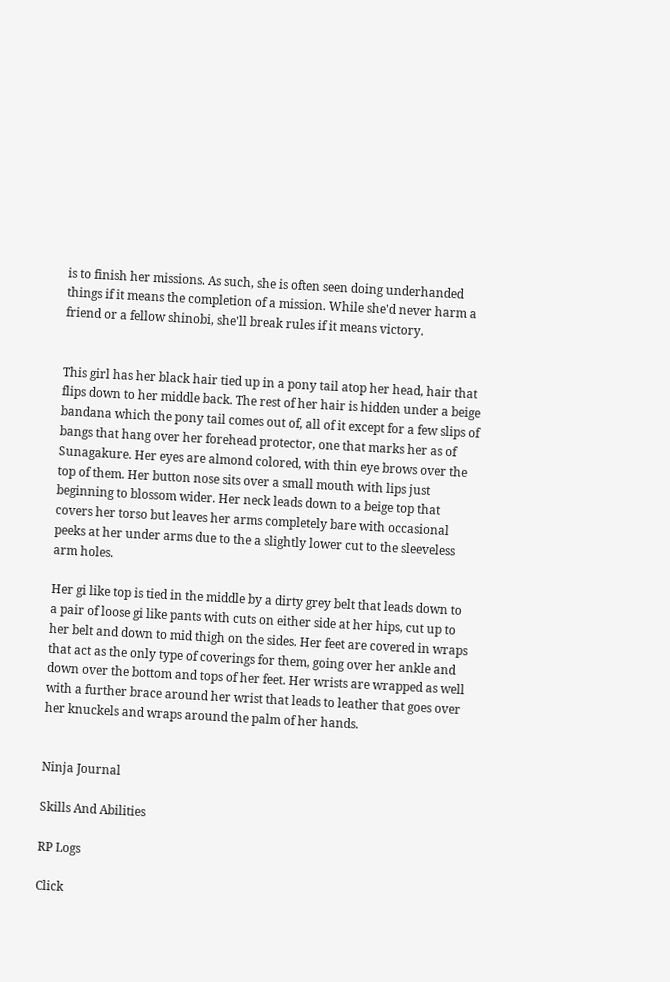is to finish her missions. As such, she is often seen doing underhanded things if it means the completion of a mission. While she'd never harm a friend or a fellow shinobi, she'll break rules if it means victory.


This girl has her black hair tied up in a pony tail atop her head, hair that flips down to her middle back. The rest of her hair is hidden under a beige bandana which the pony tail comes out of, all of it except for a few slips of bangs that hang over her forehead protector, one that marks her as of Sunagakure. Her eyes are almond colored, with thin eye brows over the top of them. Her button nose sits over a small mouth with lips just beginning to blossom wider. Her neck leads down to a beige top that covers her torso but leaves her arms completely bare with occasional peeks at her under arms due to the a slightly lower cut to the sleeveless arm holes.

Her gi like top is tied in the middle by a dirty grey belt that leads down to a pair of loose gi like pants with cuts on either side at her hips, cut up to her belt and down to mid thigh on the sides. Her feet are covered in wraps that act as the only type of coverings for them, going over her ankle and down over the bottom and tops of her feet. Her wrists are wrapped as well with a further brace around her wrist that leads to leather that goes over her knuckels and wraps around the palm of her hands.


Ninja Journal

Skills And Abilities

RP Logs

Click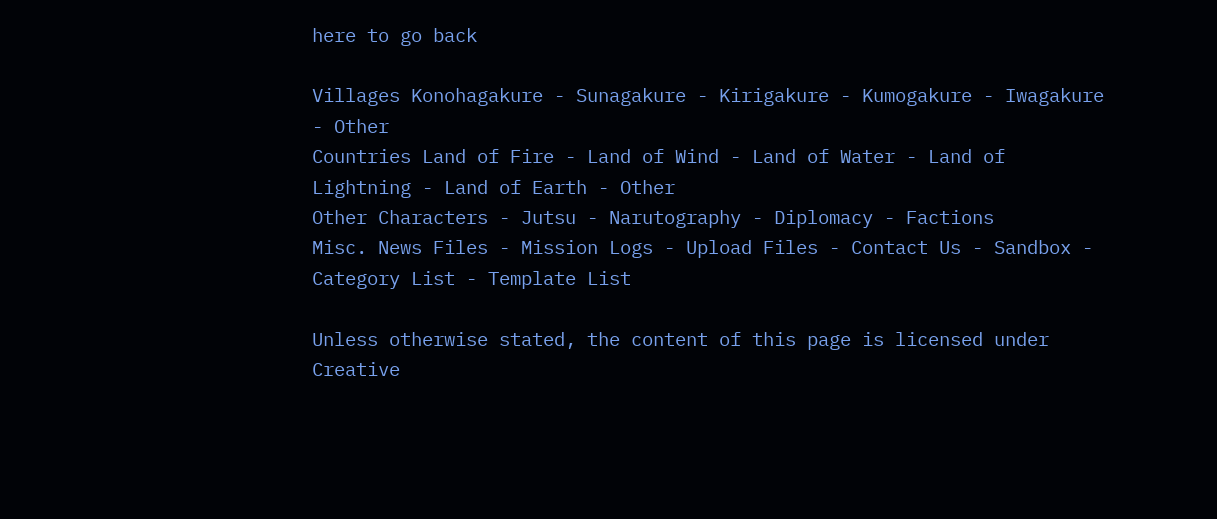here to go back

Villages Konohagakure - Sunagakure - Kirigakure - Kumogakure - Iwagakure - Other
Countries Land of Fire - Land of Wind - Land of Water - Land of Lightning - Land of Earth - Other
Other Characters - Jutsu - Narutography - Diplomacy - Factions
Misc. News Files - Mission Logs - Upload Files - Contact Us - Sandbox - Category List - Template List

Unless otherwise stated, the content of this page is licensed under Creative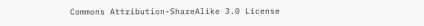Commons Attribution-ShareAlike 3.0 License